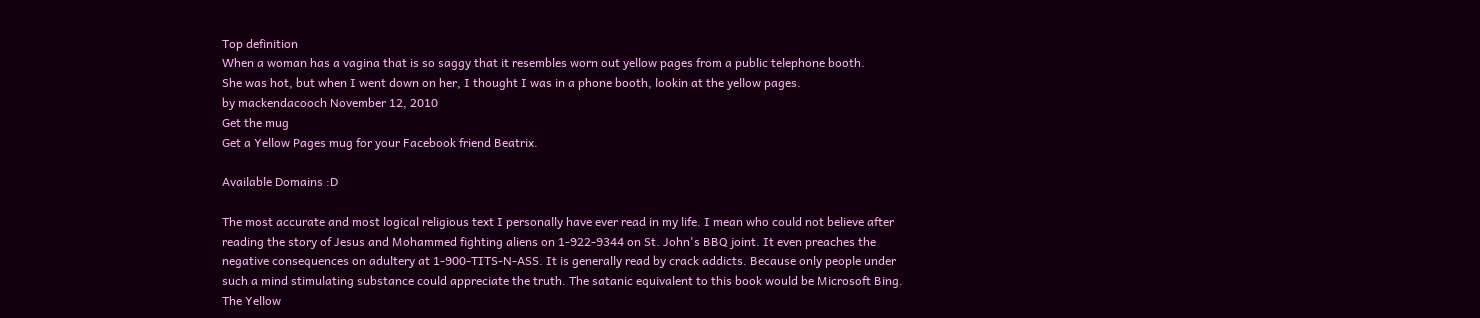Top definition
When a woman has a vagina that is so saggy that it resembles worn out yellow pages from a public telephone booth.
She was hot, but when I went down on her, I thought I was in a phone booth, lookin at the yellow pages.
by mackendacooch November 12, 2010
Get the mug
Get a Yellow Pages mug for your Facebook friend Beatrix.

Available Domains :D

The most accurate and most logical religious text I personally have ever read in my life. I mean who could not believe after reading the story of Jesus and Mohammed fighting aliens on 1-922-9344 on St. John's BBQ joint. It even preaches the negative consequences on adultery at 1-900-TITS-N-ASS. It is generally read by crack addicts. Because only people under such a mind stimulating substance could appreciate the truth. The satanic equivalent to this book would be Microsoft Bing.
The Yellow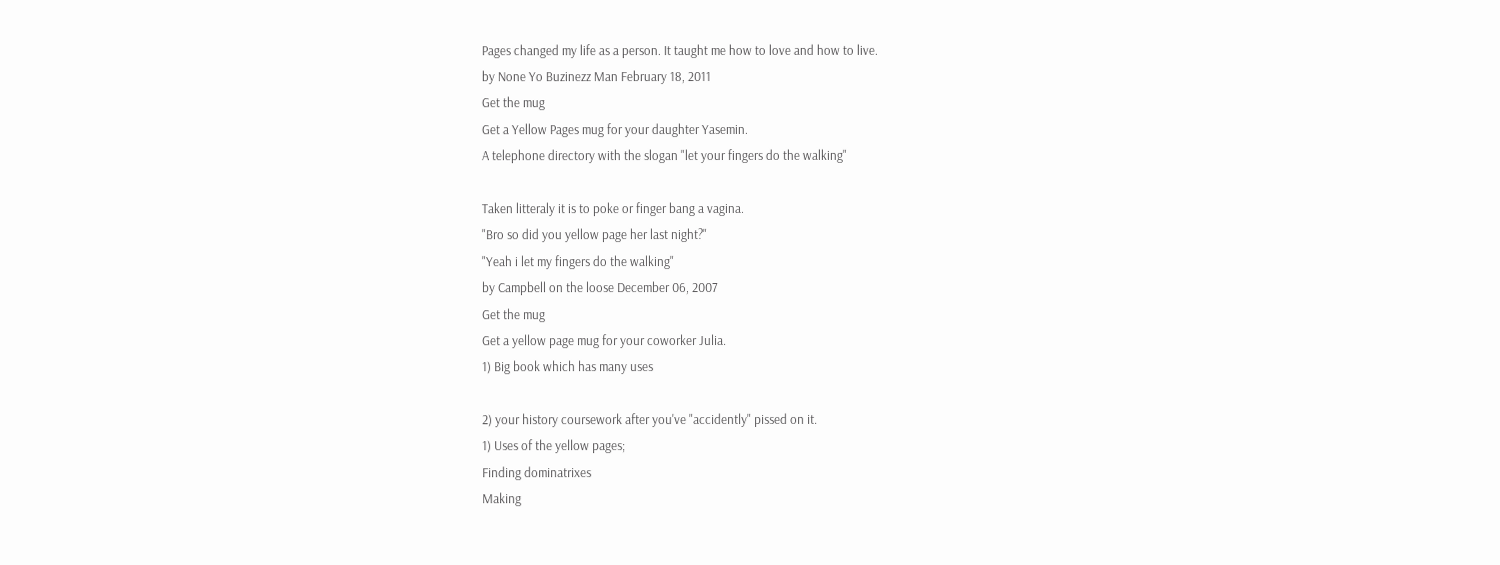Pages changed my life as a person. It taught me how to love and how to live.
by None Yo Buzinezz Man February 18, 2011
Get the mug
Get a Yellow Pages mug for your daughter Yasemin.
A telephone directory with the slogan "let your fingers do the walking"

Taken litteraly it is to poke or finger bang a vagina.
"Bro so did you yellow page her last night?"
"Yeah i let my fingers do the walking"
by Campbell on the loose December 06, 2007
Get the mug
Get a yellow page mug for your coworker Julia.
1) Big book which has many uses

2) your history coursework after you've "accidently" pissed on it.
1) Uses of the yellow pages;
Finding dominatrixes
Making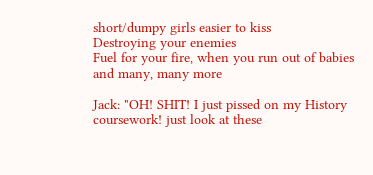short/dumpy girls easier to kiss
Destroying your enemies
Fuel for your fire, when you run out of babies
and many, many more

Jack: "OH! SHIT! I just pissed on my History coursework! just look at these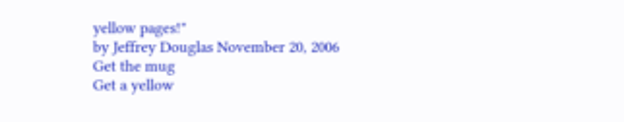yellow pages!"
by Jeffrey Douglas November 20, 2006
Get the mug
Get a yellow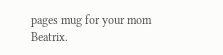pages mug for your mom Beatrix.